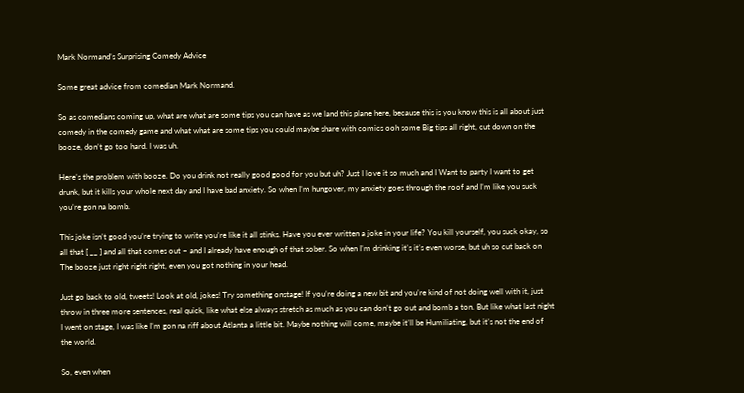Mark Normand’s Surprising Comedy Advice

Some great advice from comedian Mark Normand.

So as comedians coming up, what are what are some tips you can have as we land this plane here, because this is you know this is all about just comedy in the comedy game and what what are some tips you could maybe share with comics ooh some Big tips all right, cut down on the booze, don’t go too hard. I was uh.

Here’s the problem with booze. Do you drink not really good good for you but uh? Just I love it so much and I Want to party I want to get drunk, but it kills your whole next day and I have bad anxiety. So when I’m hungover, my anxiety goes through the roof and I’m like you suck you’re gon na bomb.

This joke isn’t good you’re trying to write you’re like it all stinks. Have you ever written a joke in your life? You kill yourself, you suck okay, so all that [ __ ] and all that comes out – and I already have enough of that sober. So when I’m drinking it’s it’s even worse, but uh so cut back on The booze just right right right, even you got nothing in your head.

Just go back to old, tweets! Look at old, jokes! Try something onstage! If you’re doing a new bit and you’re kind of not doing well with it, just throw in three more sentences, real quick, like what else always stretch as much as you can don’t go out and bomb a ton. But like what last night I went on stage, I was like I’m gon na riff about Atlanta a little bit. Maybe nothing will come, maybe it’ll be Humiliating, but it’s not the end of the world.

So, even when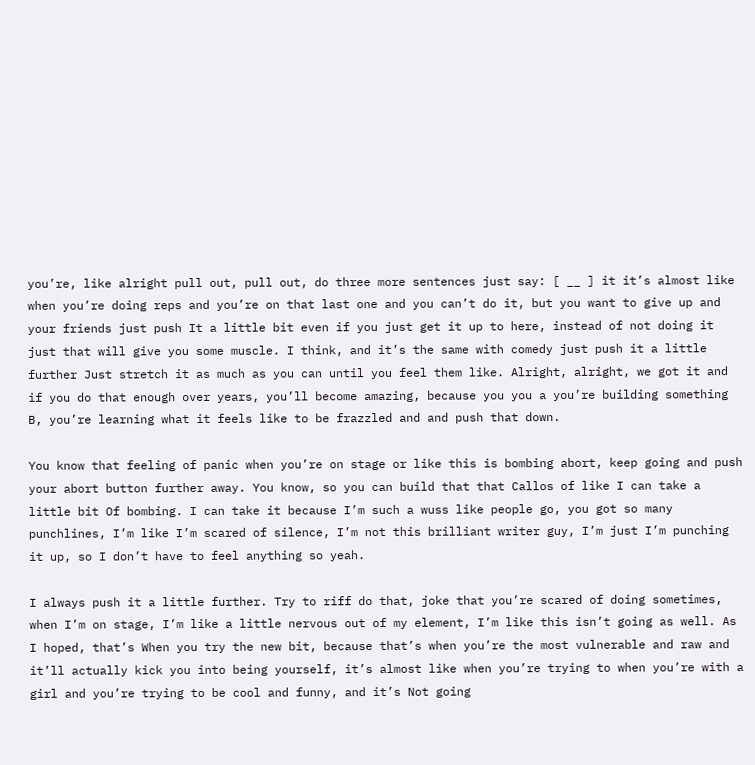you’re, like alright pull out, pull out, do three more sentences just say: [ __ ] it it’s almost like when you’re doing reps and you’re on that last one and you can’t do it, but you want to give up and your friends just push It a little bit even if you just get it up to here, instead of not doing it just that will give you some muscle. I think, and it’s the same with comedy just push it a little further Just stretch it as much as you can until you feel them like. Alright, alright, we got it and if you do that enough over years, you’ll become amazing, because you you a you’re building something B, you’re learning what it feels like to be frazzled and and push that down.

You know that feeling of panic when you’re on stage or like this is bombing abort, keep going and push your abort button further away. You know, so you can build that that Callos of like I can take a little bit Of bombing. I can take it because I’m such a wuss like people go, you got so many punchlines, I’m like I’m scared of silence, I’m not this brilliant writer guy, I’m just I’m punching it up, so I don’t have to feel anything so yeah.

I always push it a little further. Try to riff do that, joke that you’re scared of doing sometimes, when I’m on stage, I’m like a little nervous out of my element, I’m like this isn’t going as well. As I hoped, that’s When you try the new bit, because that’s when you’re the most vulnerable and raw and it’ll actually kick you into being yourself, it’s almost like when you’re trying to when you’re with a girl and you’re trying to be cool and funny, and it’s Not going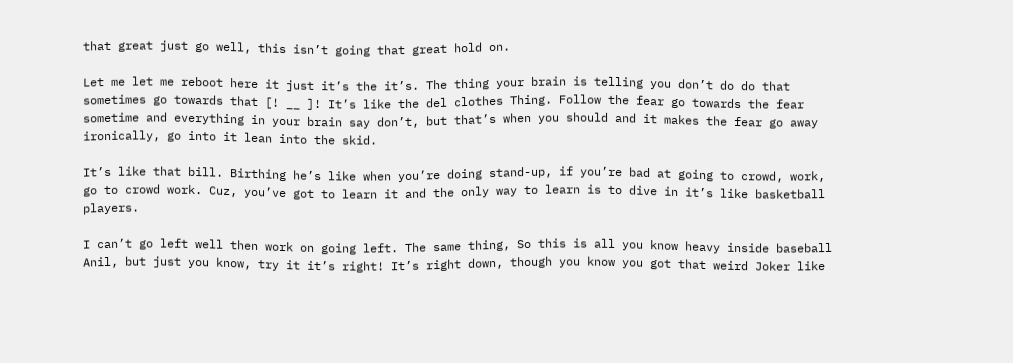that great just go well, this isn’t going that great hold on.

Let me let me reboot here it just it’s the it’s. The thing your brain is telling you don’t do do that sometimes go towards that [! __ ]! It’s like the del clothes Thing. Follow the fear go towards the fear sometime and everything in your brain say don’t, but that’s when you should and it makes the fear go away ironically, go into it lean into the skid.

It’s like that bill. Birthing he’s like when you’re doing stand-up, if you’re bad at going to crowd, work, go to crowd work. Cuz, you’ve got to learn it and the only way to learn is to dive in it’s like basketball players.

I can’t go left well then work on going left. The same thing, So this is all you know heavy inside baseball Anil, but just you know, try it it’s right! It’s right down, though you know you got that weird Joker like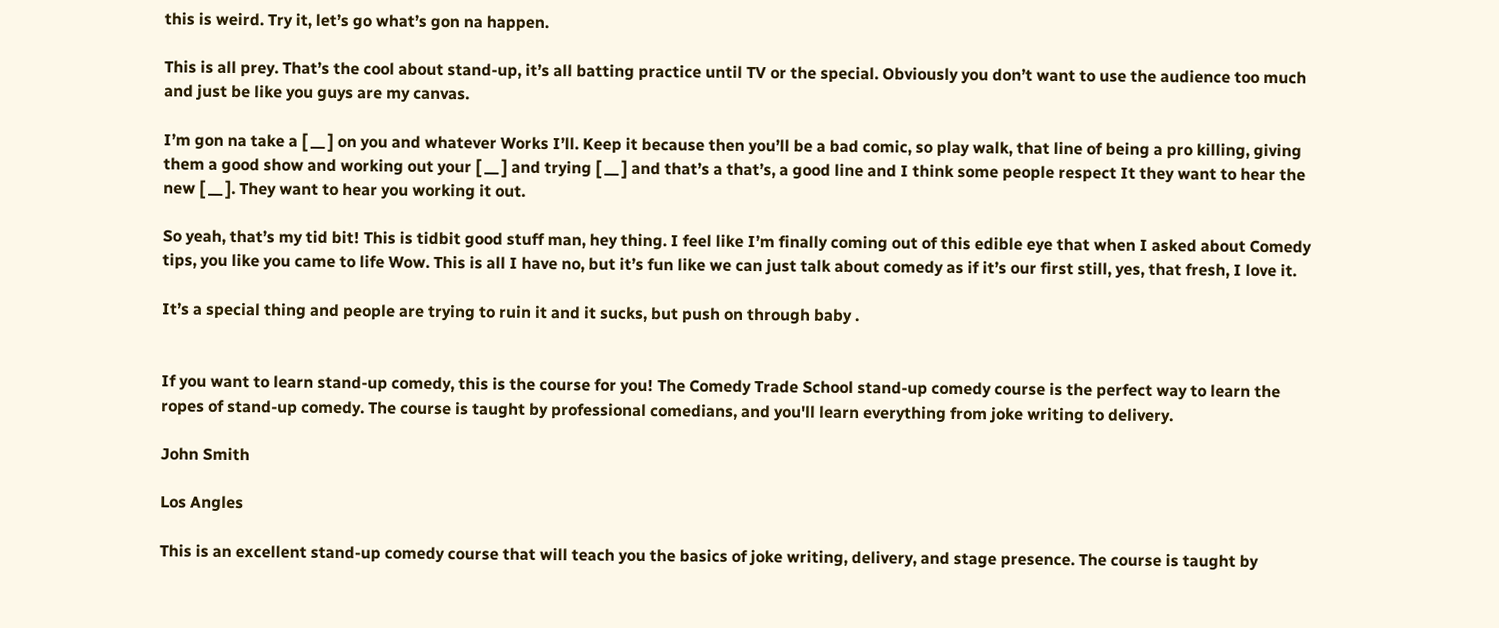this is weird. Try it, let’s go what’s gon na happen.

This is all prey. That’s the cool about stand-up, it’s all batting practice until TV or the special. Obviously you don’t want to use the audience too much and just be like you guys are my canvas.

I’m gon na take a [ __ ] on you and whatever Works I’ll. Keep it because then you’ll be a bad comic, so play walk, that line of being a pro killing, giving them a good show and working out your [ __ ] and trying [ __ ] and that’s a that’s, a good line and I think some people respect It they want to hear the new [ __ ]. They want to hear you working it out.

So yeah, that’s my tid bit! This is tidbit good stuff man, hey thing. I feel like I’m finally coming out of this edible eye that when I asked about Comedy tips, you like you came to life Wow. This is all I have no, but it’s fun like we can just talk about comedy as if it’s our first still, yes, that fresh, I love it.

It’s a special thing and people are trying to ruin it and it sucks, but push on through baby .


If you want to learn stand-up comedy, this is the course for you! The Comedy Trade School stand-up comedy course is the perfect way to learn the ropes of stand-up comedy. The course is taught by professional comedians, and you'll learn everything from joke writing to delivery.

John Smith

Los Angles

This is an excellent stand-up comedy course that will teach you the basics of joke writing, delivery, and stage presence. The course is taught by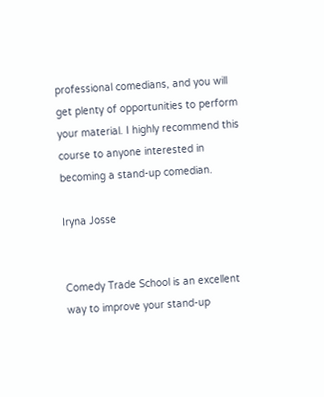professional comedians, and you will get plenty of opportunities to perform your material. I highly recommend this course to anyone interested in becoming a stand-up comedian.

Iryna Josse


Comedy Trade School is an excellent way to improve your stand-up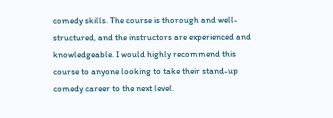comedy skills. The course is thorough and well-structured, and the instructors are experienced and knowledgeable. I would highly recommend this course to anyone looking to take their stand-up comedy career to the next level.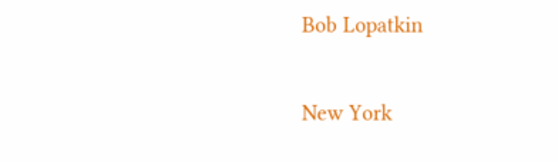Bob Lopatkin

New York